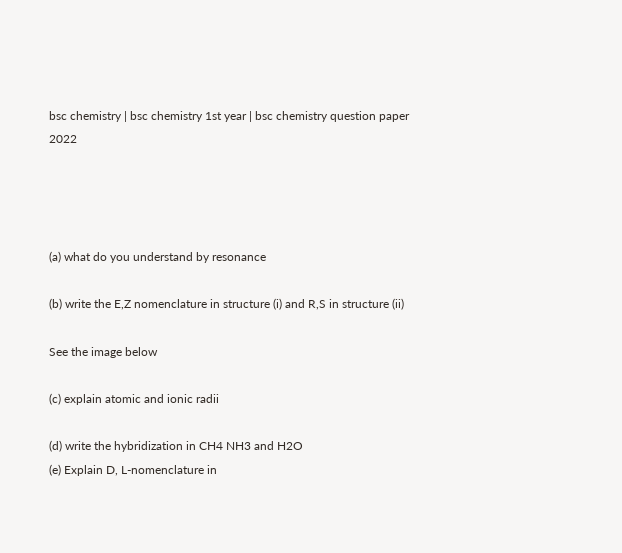bsc chemistry | bsc chemistry 1st year | bsc chemistry question paper 2022




(a) what do you understand by resonance

(b) write the E,Z nomenclature in structure (i) and R,S in structure (ii)

See the image below

(c) explain atomic and ionic radii

(d) write the hybridization in CH4 NH3 and H2O
(e) Explain D, L-nomenclature in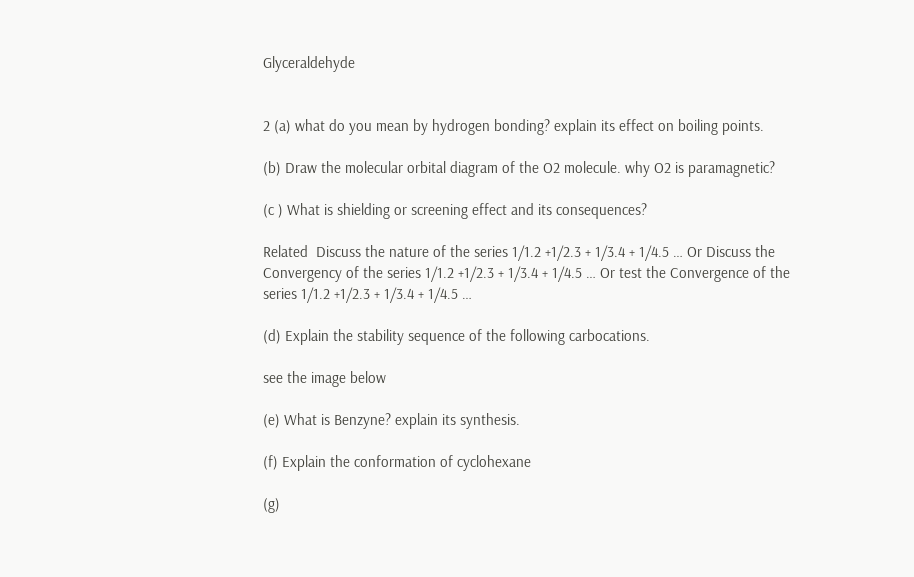Glyceraldehyde


2 (a) what do you mean by hydrogen bonding? explain its effect on boiling points.

(b) Draw the molecular orbital diagram of the O2 molecule. why O2 is paramagnetic?

(c ) What is shielding or screening effect and its consequences?

Related  Discuss the nature of the series 1/1.2 +1/2.3 + 1/3.4 + 1/4.5 … Or Discuss the Convergency of the series 1/1.2 +1/2.3 + 1/3.4 + 1/4.5 … Or test the Convergence of the series 1/1.2 +1/2.3 + 1/3.4 + 1/4.5 …

(d) Explain the stability sequence of the following carbocations.

see the image below

(e) What is Benzyne? explain its synthesis.

(f) Explain the conformation of cyclohexane

(g)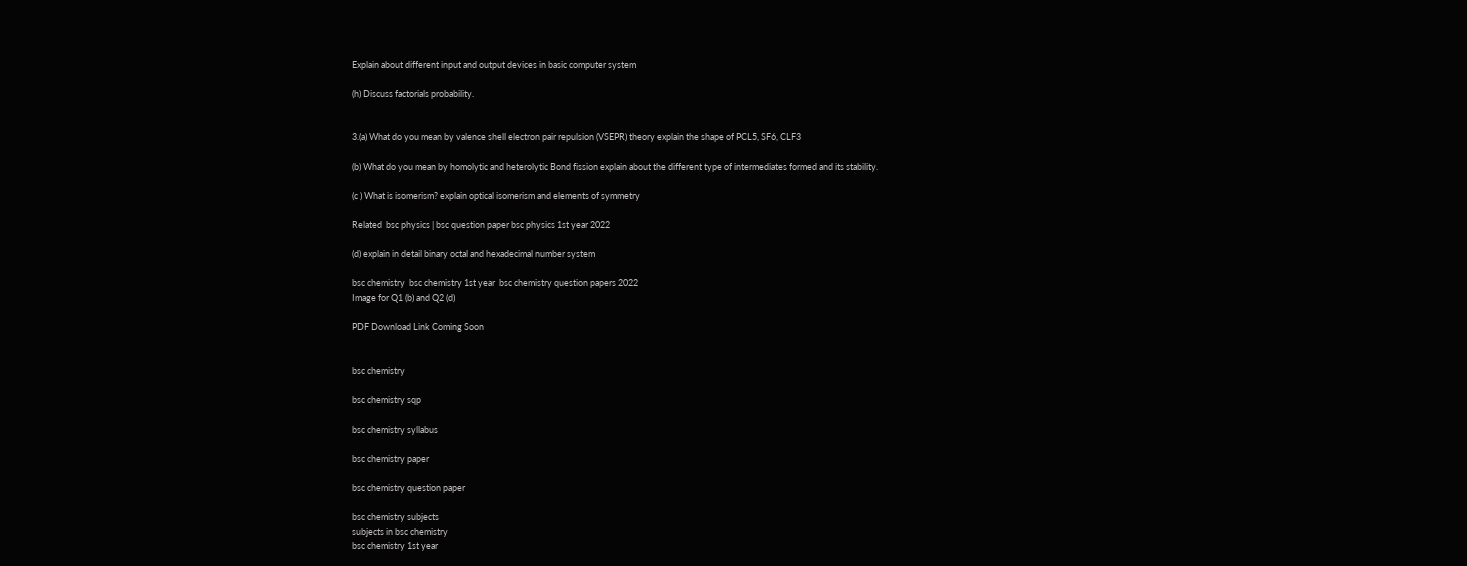Explain about different input and output devices in basic computer system

(h) Discuss factorials probability.


3.(a) What do you mean by valence shell electron pair repulsion (VSEPR) theory explain the shape of PCL5, SF6, CLF3

(b) What do you mean by homolytic and heterolytic Bond fission explain about the different type of intermediates formed and its stability.

(c ) What is isomerism? explain optical isomerism and elements of symmetry

Related  bsc physics | bsc question paper bsc physics 1st year 2022

(d) explain in detail binary octal and hexadecimal number system

bsc chemistry  bsc chemistry 1st year  bsc chemistry question papers 2022
Image for Q1 (b) and Q2 (d)

PDF Download Link Coming Soon


bsc chemistry

bsc chemistry sqp

bsc chemistry syllabus

bsc chemistry paper

bsc chemistry question paper

bsc chemistry subjects
subjects in bsc chemistry
bsc chemistry 1st year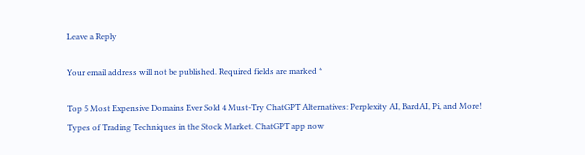Leave a Reply

Your email address will not be published. Required fields are marked *

Top 5 Most Expensive Domains Ever Sold 4 Must-Try ChatGPT Alternatives: Perplexity AI, BardAI, Pi, and More! Types of Trading Techniques in the Stock Market. ChatGPT app now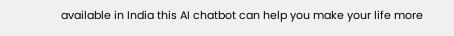available in India this AI chatbot can help you make your life more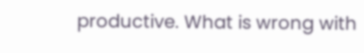productive. What is wrong with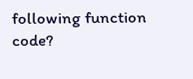following function code?